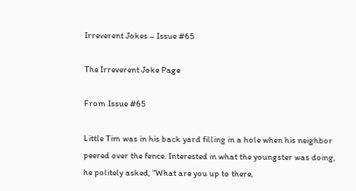Irreverent Jokes – Issue #65

The Irreverent Joke Page

From Issue #65

Little Tim was in his back yard filling in a hole when his neighbor peered over the fence. Interested in what the youngster was doing, he politely asked, “What are you up to there,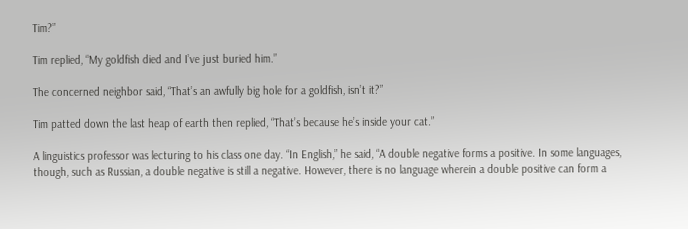Tim?”

Tim replied, “My goldfish died and I’ve just buried him.”

The concerned neighbor said, “That’s an awfully big hole for a goldfish, isn’t it?”

Tim patted down the last heap of earth then replied, “That’s because he’s inside your cat.”

A linguistics professor was lecturing to his class one day. “In English,” he said, “A double negative forms a positive. In some languages, though, such as Russian, a double negative is still a negative. However, there is no language wherein a double positive can form a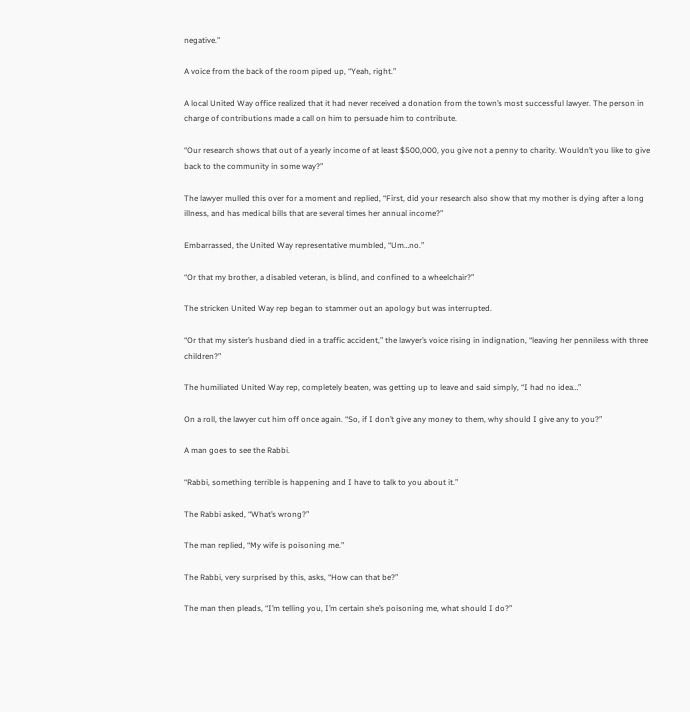negative.”

A voice from the back of the room piped up, “Yeah, right.”

A local United Way office realized that it had never received a donation from the town’s most successful lawyer. The person in charge of contributions made a call on him to persuade him to contribute.

“Our research shows that out of a yearly income of at least $500,000, you give not a penny to charity. Wouldn’t you like to give back to the community in some way?”

The lawyer mulled this over for a moment and replied, “First, did your research also show that my mother is dying after a long illness, and has medical bills that are several times her annual income?”

Embarrassed, the United Way representative mumbled, “Um…no.”

“Or that my brother, a disabled veteran, is blind, and confined to a wheelchair?”

The stricken United Way rep began to stammer out an apology but was interrupted.

“Or that my sister’s husband died in a traffic accident,” the lawyer’s voice rising in indignation, “leaving her penniless with three children?”

The humiliated United Way rep, completely beaten, was getting up to leave and said simply, “I had no idea…”

On a roll, the lawyer cut him off once again. “So, if I don’t give any money to them, why should I give any to you?”

A man goes to see the Rabbi.

“Rabbi, something terrible is happening and I have to talk to you about it.”

The Rabbi asked, “What’s wrong?”

The man replied, “My wife is poisoning me.”

The Rabbi, very surprised by this, asks, “How can that be?”

The man then pleads, “I’m telling you, I’m certain she’s poisoning me, what should I do?”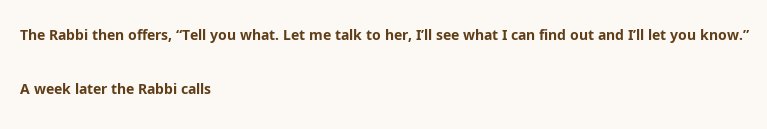The Rabbi then offers, “Tell you what. Let me talk to her, I’ll see what I can find out and I’ll let you know.”

A week later the Rabbi calls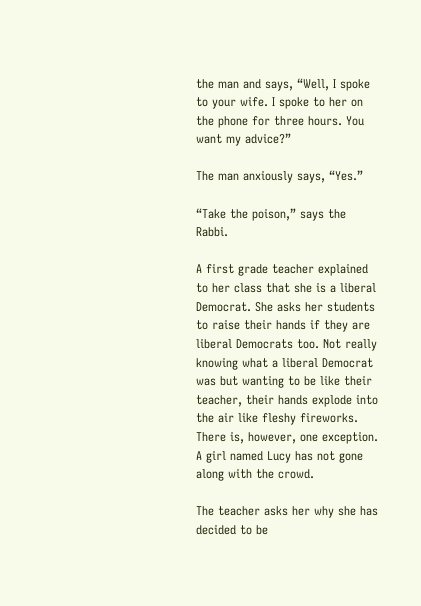the man and says, “Well, I spoke to your wife. I spoke to her on the phone for three hours. You want my advice?”

The man anxiously says, “Yes.”

“Take the poison,” says the Rabbi.

A first grade teacher explained to her class that she is a liberal Democrat. She asks her students to raise their hands if they are liberal Democrats too. Not really knowing what a liberal Democrat was but wanting to be like their teacher, their hands explode into the air like fleshy fireworks. There is, however, one exception. A girl named Lucy has not gone along with the crowd.

The teacher asks her why she has decided to be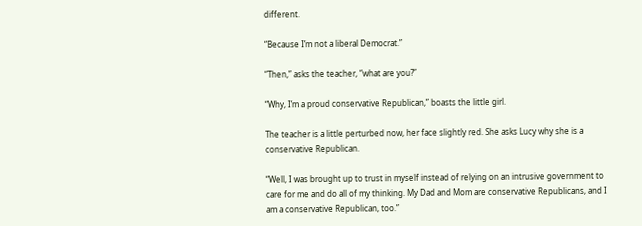different.

“Because I’m not a liberal Democrat.”

“Then,” asks the teacher, “what are you?”

“Why, I’m a proud conservative Republican,” boasts the little girl.

The teacher is a little perturbed now, her face slightly red. She asks Lucy why she is a conservative Republican.

“Well, I was brought up to trust in myself instead of relying on an intrusive government to care for me and do all of my thinking. My Dad and Mom are conservative Republicans, and I am a conservative Republican, too.”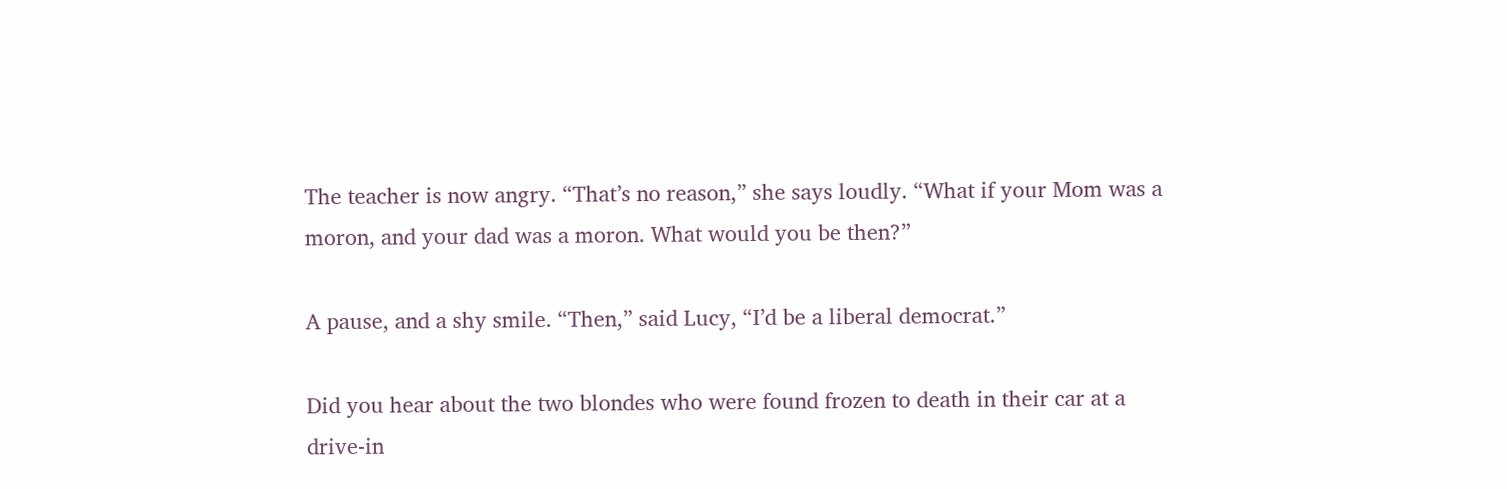The teacher is now angry. “That’s no reason,” she says loudly. “What if your Mom was a moron, and your dad was a moron. What would you be then?”

A pause, and a shy smile. “Then,” said Lucy, “I’d be a liberal democrat.”

Did you hear about the two blondes who were found frozen to death in their car at a drive-in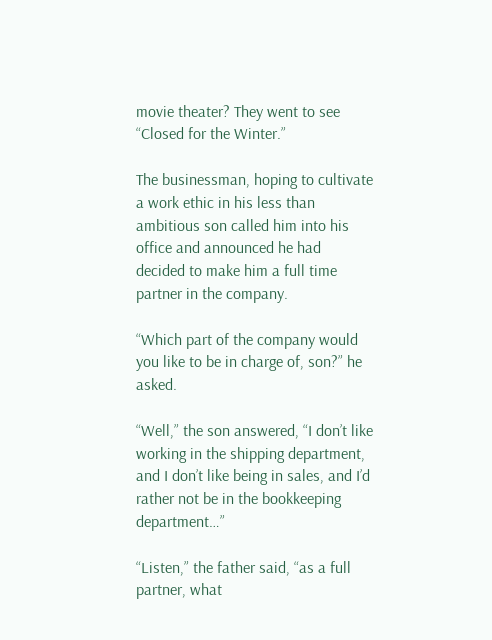movie theater? They went to see “Closed for the Winter.”

The businessman, hoping to cultivate a work ethic in his less than ambitious son called him into his office and announced he had decided to make him a full time partner in the company.

“Which part of the company would you like to be in charge of, son?” he asked.

“Well,” the son answered, “I don’t like working in the shipping department, and I don’t like being in sales, and I’d rather not be in the bookkeeping department…”

“Listen,” the father said, “as a full partner, what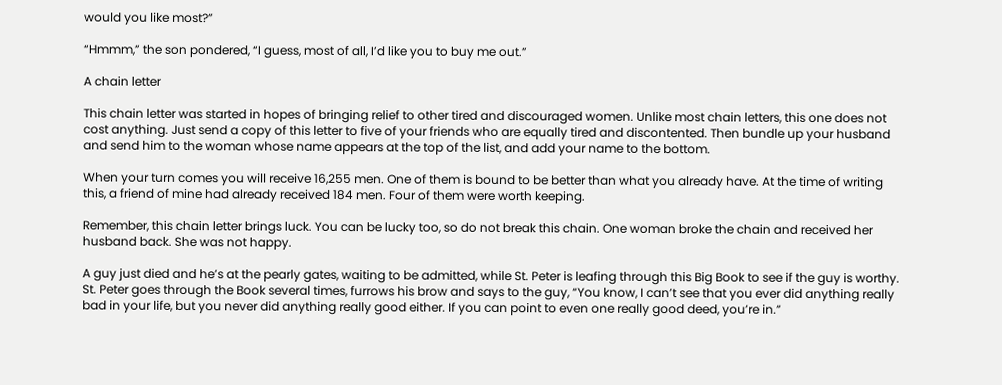would you like most?”

“Hmmm,” the son pondered, “I guess, most of all, I’d like you to buy me out.”

A chain letter

This chain letter was started in hopes of bringing relief to other tired and discouraged women. Unlike most chain letters, this one does not cost anything. Just send a copy of this letter to five of your friends who are equally tired and discontented. Then bundle up your husband and send him to the woman whose name appears at the top of the list, and add your name to the bottom.

When your turn comes you will receive 16,255 men. One of them is bound to be better than what you already have. At the time of writing this, a friend of mine had already received 184 men. Four of them were worth keeping.

Remember, this chain letter brings luck. You can be lucky too, so do not break this chain. One woman broke the chain and received her husband back. She was not happy.

A guy just died and he’s at the pearly gates, waiting to be admitted, while St. Peter is leafing through this Big Book to see if the guy is worthy. St. Peter goes through the Book several times, furrows his brow and says to the guy, “You know, I can’t see that you ever did anything really bad in your life, but you never did anything really good either. If you can point to even one really good deed, you’re in.”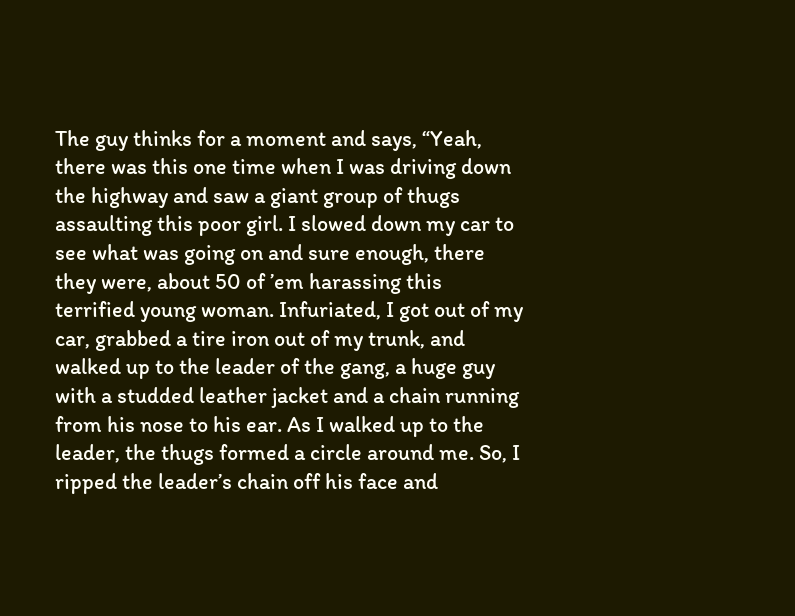The guy thinks for a moment and says, “Yeah, there was this one time when I was driving down the highway and saw a giant group of thugs assaulting this poor girl. I slowed down my car to see what was going on and sure enough, there they were, about 50 of ’em harassing this terrified young woman. Infuriated, I got out of my car, grabbed a tire iron out of my trunk, and walked up to the leader of the gang, a huge guy with a studded leather jacket and a chain running from his nose to his ear. As I walked up to the leader, the thugs formed a circle around me. So, I ripped the leader’s chain off his face and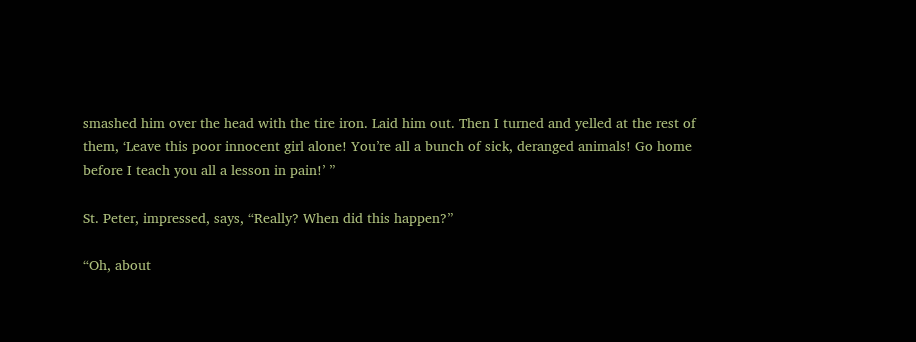smashed him over the head with the tire iron. Laid him out. Then I turned and yelled at the rest of them, ‘Leave this poor innocent girl alone! You’re all a bunch of sick, deranged animals! Go home before I teach you all a lesson in pain!’ ”

St. Peter, impressed, says, “Really? When did this happen?”

“Oh, about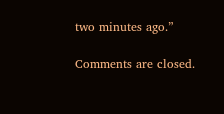two minutes ago.”

Comments are closed.